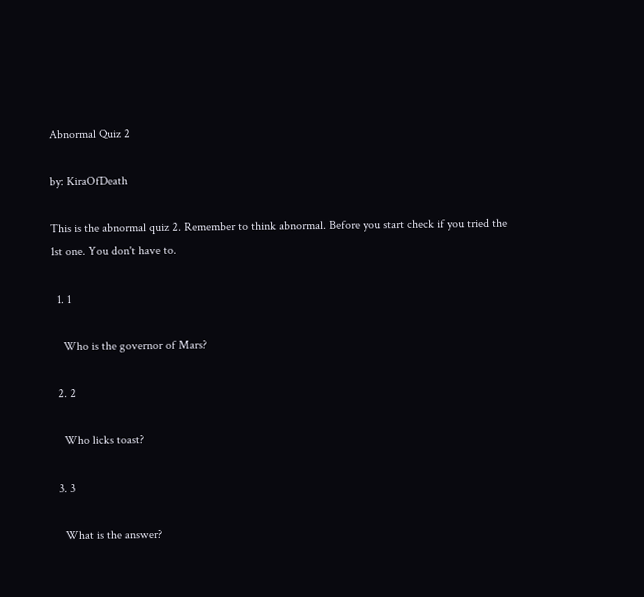Abnormal Quiz 2

by: KiraOfDeath

This is the abnormal quiz 2. Remember to think abnormal. Before you start check if you tried the 1st one. You don't have to.

  1. 1

    Who is the governor of Mars?

  2. 2

    Who licks toast?

  3. 3

    What is the answer?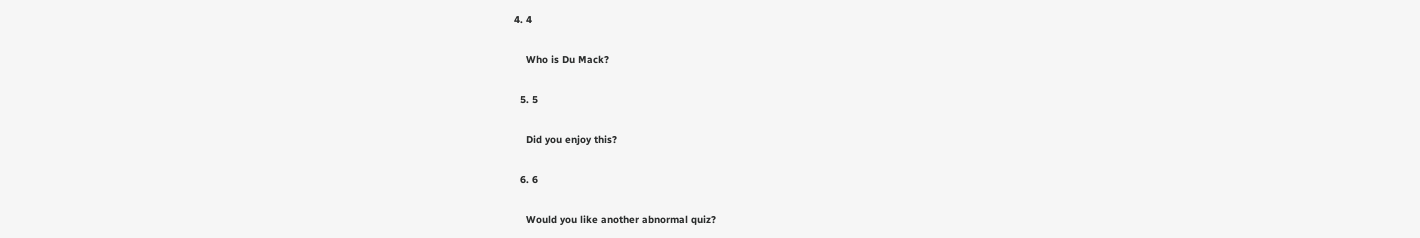4. 4

    Who is Du Mack?

  5. 5

    Did you enjoy this?

  6. 6

    Would you like another abnormal quiz?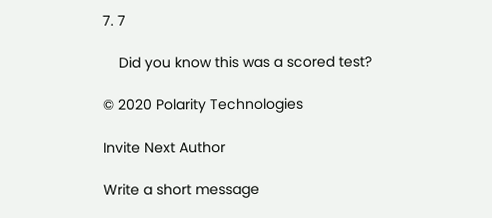7. 7

    Did you know this was a scored test?

© 2020 Polarity Technologies

Invite Next Author

Write a short message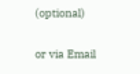(optional)

or via Email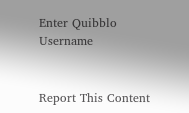Enter Quibblo Username


Report This Content